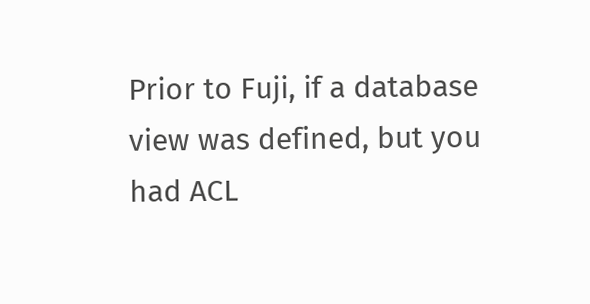Prior to Fuji, if a database view was defined, but you had ACL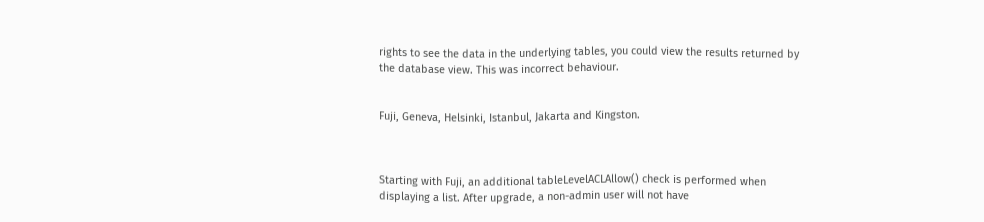rights to see the data in the underlying tables, you could view the results returned by the database view. This was incorrect behaviour.


Fuji, Geneva, Helsinki, Istanbul, Jakarta and Kingston.



Starting with Fuji, an additional tableLevelACLAllow() check is performed when displaying a list. After upgrade, a non-admin user will not have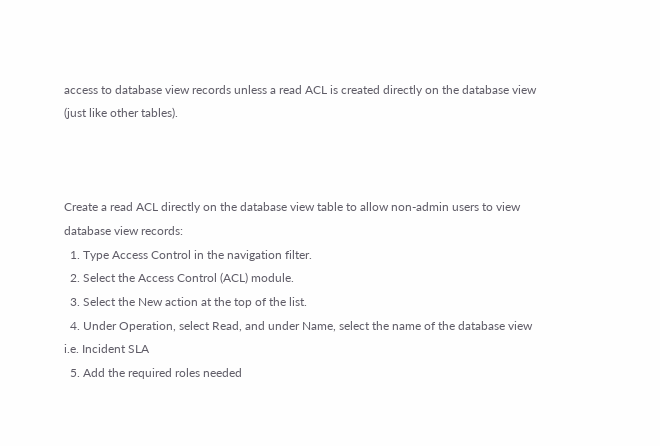access to database view records unless a read ACL is created directly on the database view (just like other tables).



Create a read ACL directly on the database view table to allow non-admin users to view database view records:
  1. Type Access Control in the navigation filter.
  2. Select the Access Control (ACL) module.
  3. Select the New action at the top of the list.
  4. Under Operation, select Read, and under Name, select the name of the database view i.e. Incident SLA
  5. Add the required roles needed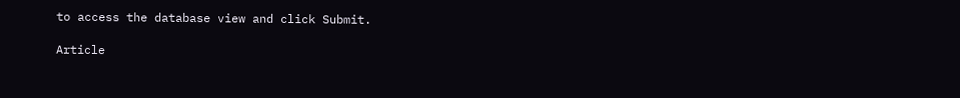to access the database view and click Submit.

Article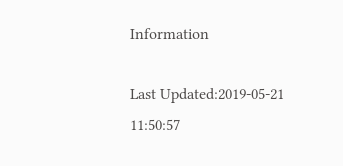Information

Last Updated:2019-05-21 11:50:57